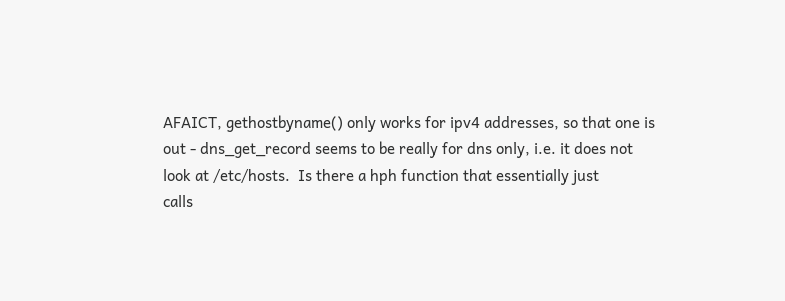AFAICT, gethostbyname() only works for ipv4 addresses, so that one is
out - dns_get_record seems to be really for dns only, i.e. it does not
look at /etc/hosts.  Is there a hph function that essentially just
calls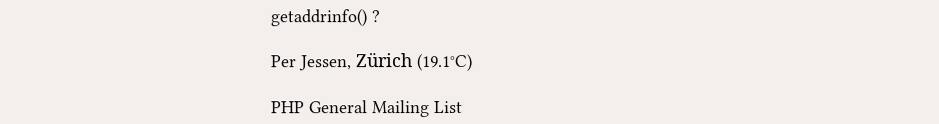getaddrinfo() ?

Per Jessen, Zürich (19.1°C)

PHP General Mailing List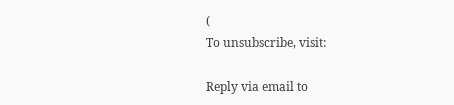(
To unsubscribe, visit:

Reply via email to